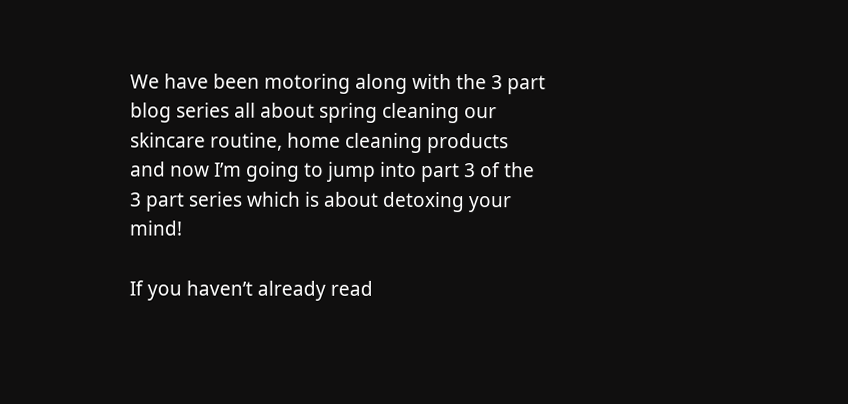We have been motoring along with the 3 part blog series all about spring cleaning our skincare routine, home cleaning products and now I’m going to jump into part 3 of the 3 part series which is about detoxing your mind!

If you haven’t already read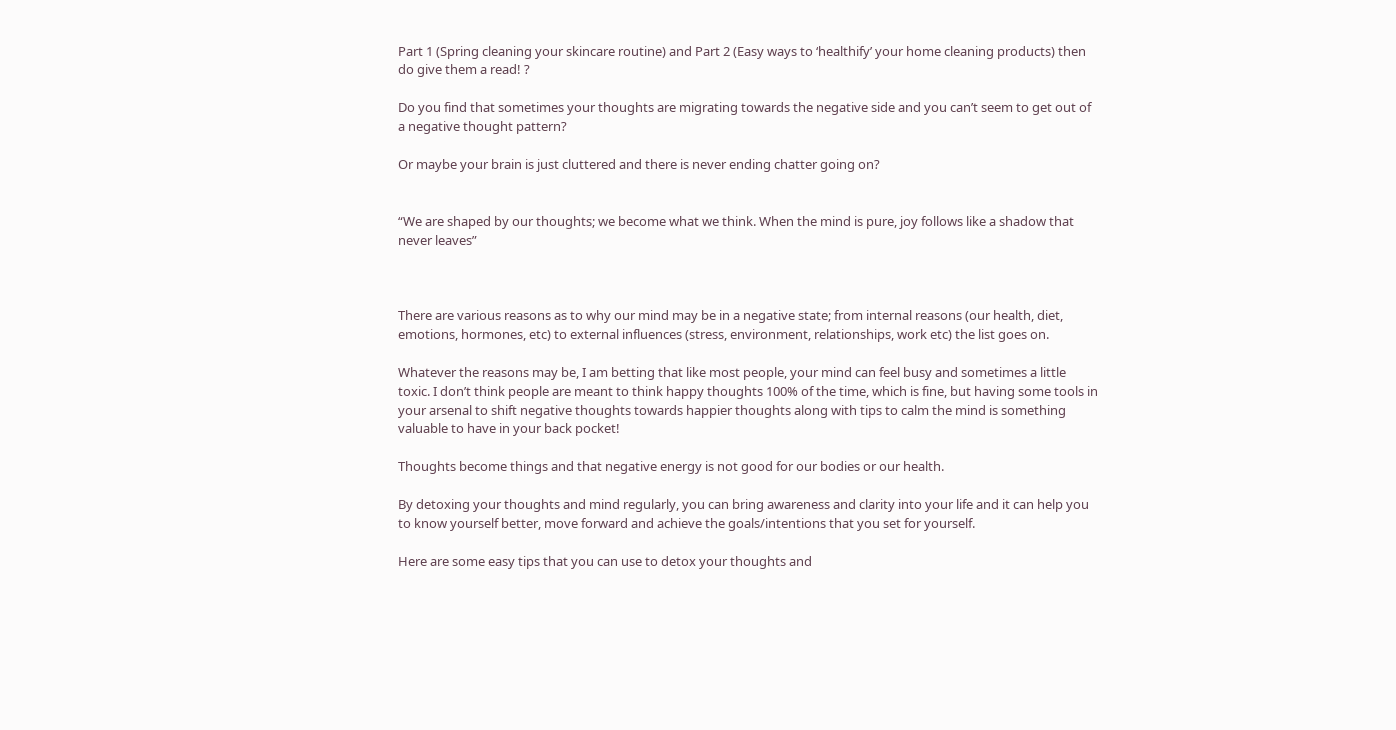Part 1 (Spring cleaning your skincare routine) and Part 2 (Easy ways to ‘healthify’ your home cleaning products) then do give them a read! ?

Do you find that sometimes your thoughts are migrating towards the negative side and you can’t seem to get out of a negative thought pattern?

Or maybe your brain is just cluttered and there is never ending chatter going on?


“We are shaped by our thoughts; we become what we think. When the mind is pure, joy follows like a shadow that never leaves”



There are various reasons as to why our mind may be in a negative state; from internal reasons (our health, diet, emotions, hormones, etc) to external influences (stress, environment, relationships, work etc) the list goes on.

Whatever the reasons may be, I am betting that like most people, your mind can feel busy and sometimes a little toxic. I don’t think people are meant to think happy thoughts 100% of the time, which is fine, but having some tools in your arsenal to shift negative thoughts towards happier thoughts along with tips to calm the mind is something valuable to have in your back pocket!

Thoughts become things and that negative energy is not good for our bodies or our health.

By detoxing your thoughts and mind regularly, you can bring awareness and clarity into your life and it can help you to know yourself better, move forward and achieve the goals/intentions that you set for yourself.

Here are some easy tips that you can use to detox your thoughts and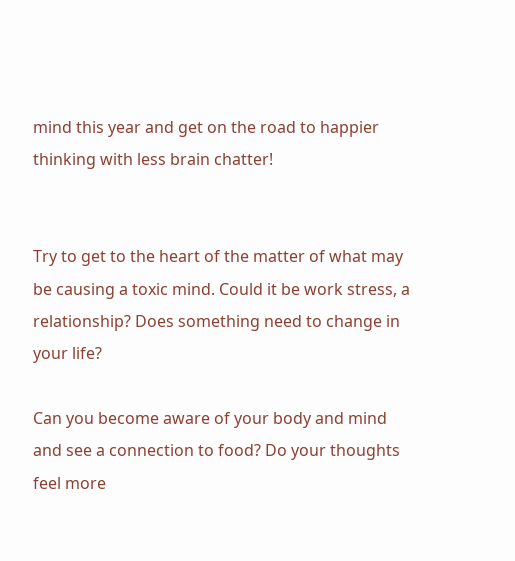mind this year and get on the road to happier thinking with less brain chatter!


Try to get to the heart of the matter of what may be causing a toxic mind. Could it be work stress, a relationship? Does something need to change in your life?

Can you become aware of your body and mind and see a connection to food? Do your thoughts feel more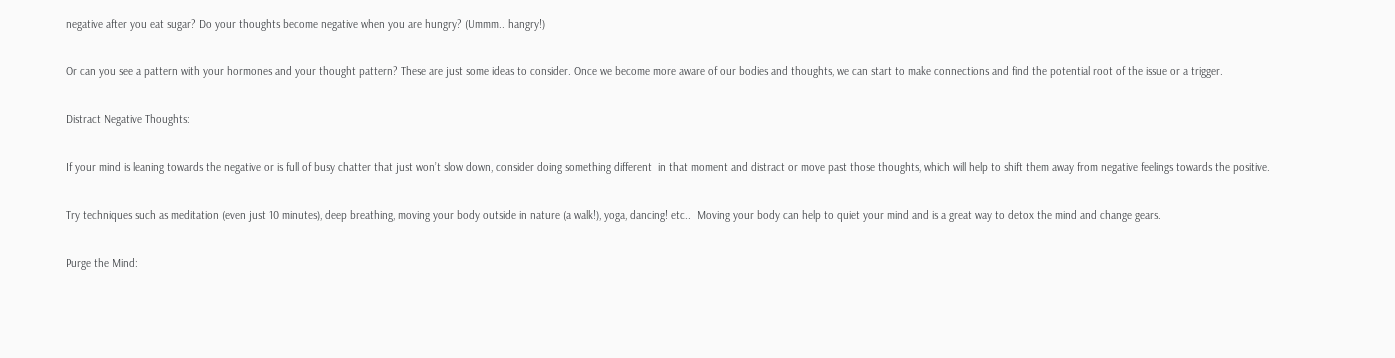negative after you eat sugar? Do your thoughts become negative when you are hungry? (Ummm.. hangry!)

Or can you see a pattern with your hormones and your thought pattern? These are just some ideas to consider. Once we become more aware of our bodies and thoughts, we can start to make connections and find the potential root of the issue or a trigger.

Distract Negative Thoughts:

If your mind is leaning towards the negative or is full of busy chatter that just won’t slow down, consider doing something different  in that moment and distract or move past those thoughts, which will help to shift them away from negative feelings towards the positive.

Try techniques such as meditation (even just 10 minutes), deep breathing, moving your body outside in nature (a walk!), yoga, dancing! etc..  Moving your body can help to quiet your mind and is a great way to detox the mind and change gears.

Purge the Mind: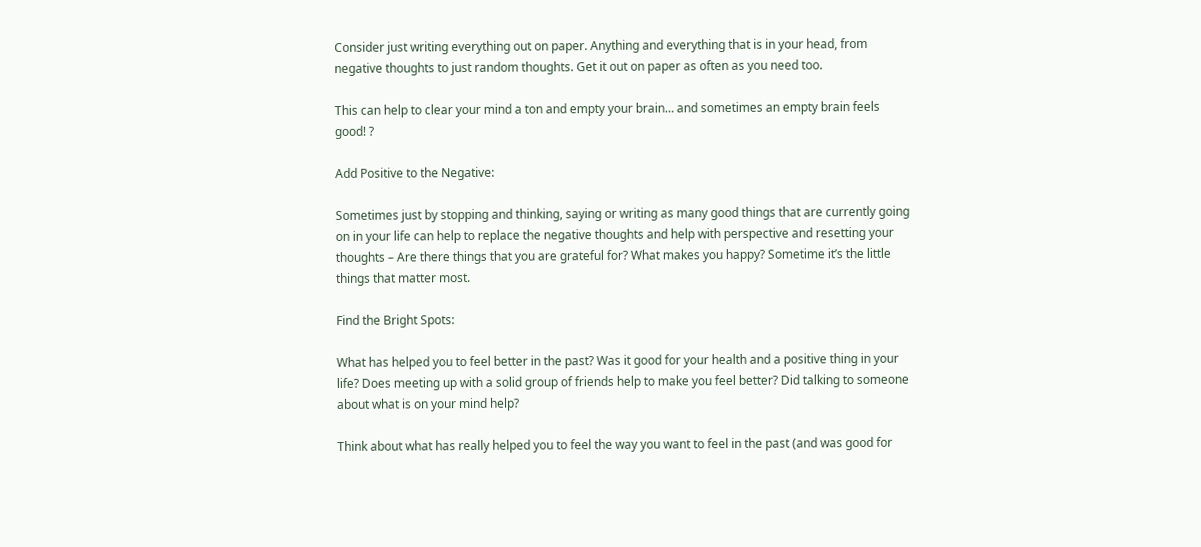Consider just writing everything out on paper. Anything and everything that is in your head, from negative thoughts to just random thoughts. Get it out on paper as often as you need too.

This can help to clear your mind a ton and empty your brain… and sometimes an empty brain feels good! ?

Add Positive to the Negative:

Sometimes just by stopping and thinking, saying or writing as many good things that are currently going on in your life can help to replace the negative thoughts and help with perspective and resetting your thoughts – Are there things that you are grateful for? What makes you happy? Sometime it’s the little things that matter most.

Find the Bright Spots:

What has helped you to feel better in the past? Was it good for your health and a positive thing in your life? Does meeting up with a solid group of friends help to make you feel better? Did talking to someone about what is on your mind help?

Think about what has really helped you to feel the way you want to feel in the past (and was good for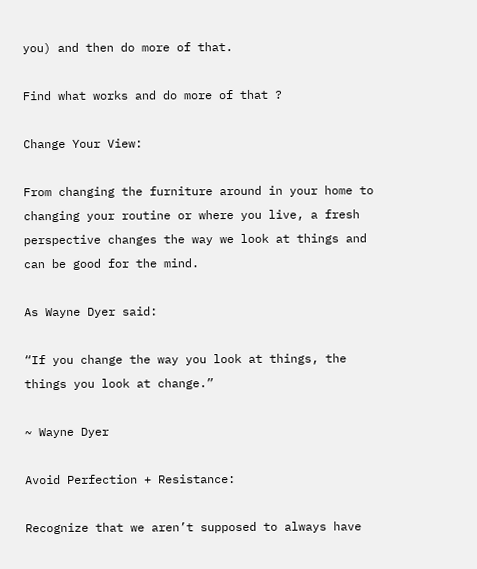you) and then do more of that.

Find what works and do more of that ?

Change Your View:

From changing the furniture around in your home to changing your routine or where you live, a fresh perspective changes the way we look at things and can be good for the mind.

As Wayne Dyer said:

“If you change the way you look at things, the things you look at change.”

~ Wayne Dyer

Avoid Perfection + Resistance:

Recognize that we aren’t supposed to always have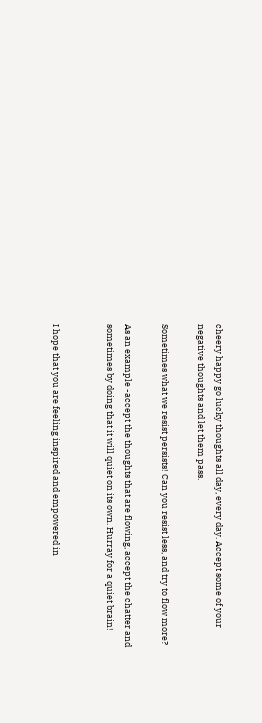cheery happy go lucky thoughts all day, every day. Accept some of your negative thoughts and let them pass.

Sometimes what we resist persists! Can you resist less, and try to flow more?

As an example -accept the thoughts that are flowing, accept the chatter and sometimes by doing that it will quiet on its own. Hurray for a quiet brain!


I hope that you are feeling inspired and empowered in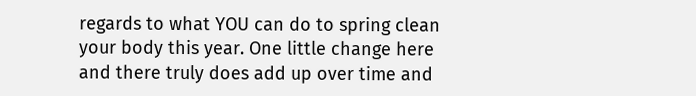regards to what YOU can do to spring clean your body this year. One little change here and there truly does add up over time and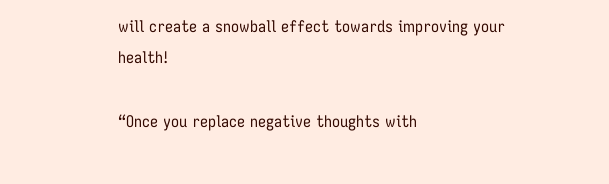will create a snowball effect towards improving your health!

“Once you replace negative thoughts with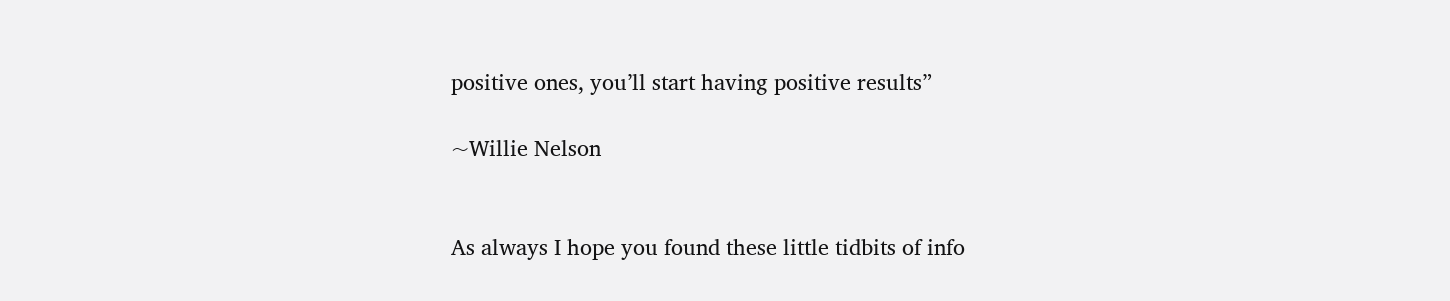positive ones, you’ll start having positive results”

~Willie Nelson


As always I hope you found these little tidbits of info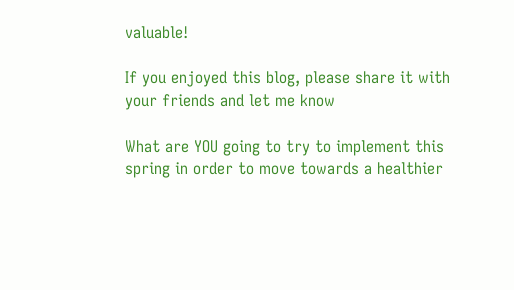valuable!

If you enjoyed this blog, please share it with your friends and let me know

What are YOU going to try to implement this spring in order to move towards a healthier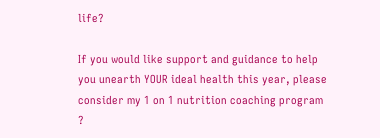life?

If you would like support and guidance to help you unearth YOUR ideal health this year, please consider my 1 on 1 nutrition coaching program ?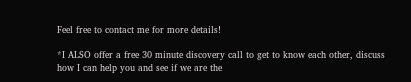Feel free to contact me for more details!

*I ALSO offer a free 30 minute discovery call to get to know each other, discuss how I can help you and see if we are the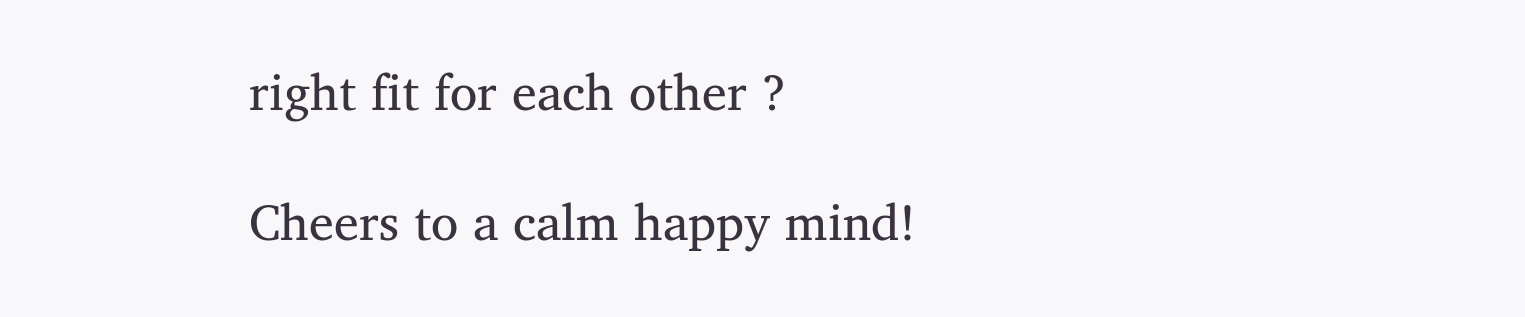right fit for each other ?

Cheers to a calm happy mind!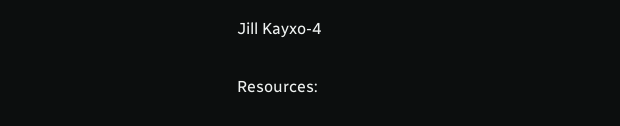Jill Kayxo-4


Resources: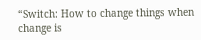“Switch: How to change things when change is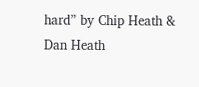hard” by Chip Heath & Dan Heath